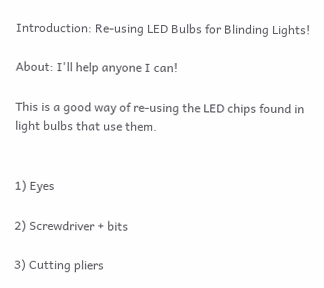Introduction: Re-using LED Bulbs for Blinding Lights!

About: I'll help anyone I can!

This is a good way of re-using the LED chips found in light bulbs that use them.


1) Eyes

2) Screwdriver + bits

3) Cutting pliers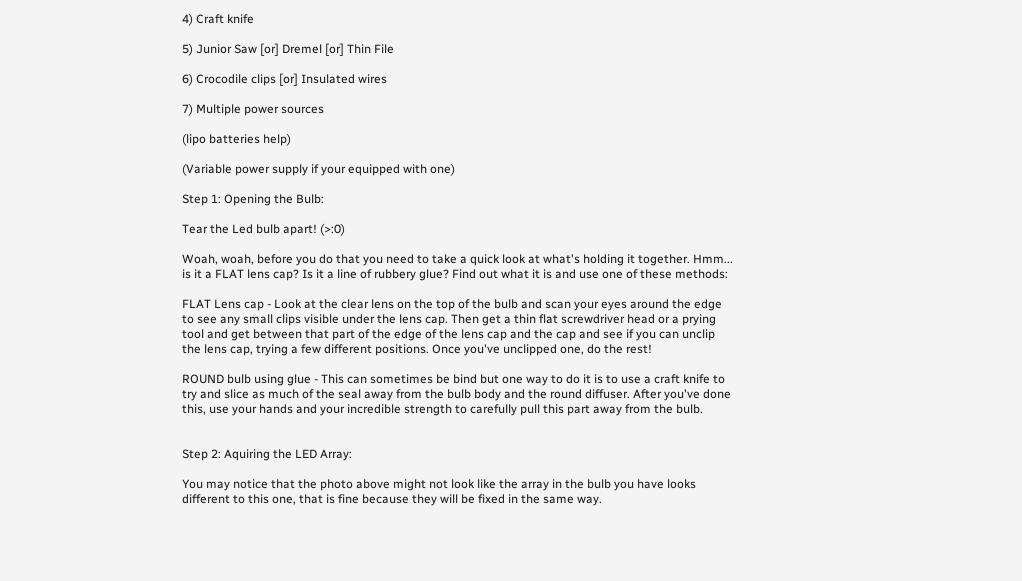4) Craft knife

5) Junior Saw [or] Dremel [or] Thin File

6) Crocodile clips [or] Insulated wires

7) Multiple power sources

(lipo batteries help)

(Variable power supply if your equipped with one)

Step 1: Opening the Bulb:

Tear the Led bulb apart! (>:0)

Woah, woah, before you do that you need to take a quick look at what's holding it together. Hmm... is it a FLAT lens cap? Is it a line of rubbery glue? Find out what it is and use one of these methods:

FLAT Lens cap - Look at the clear lens on the top of the bulb and scan your eyes around the edge to see any small clips visible under the lens cap. Then get a thin flat screwdriver head or a prying tool and get between that part of the edge of the lens cap and the cap and see if you can unclip the lens cap, trying a few different positions. Once you've unclipped one, do the rest!

ROUND bulb using glue - This can sometimes be bind but one way to do it is to use a craft knife to try and slice as much of the seal away from the bulb body and the round diffuser. After you've done this, use your hands and your incredible strength to carefully pull this part away from the bulb.


Step 2: Aquiring the LED Array:

You may notice that the photo above might not look like the array in the bulb you have looks different to this one, that is fine because they will be fixed in the same way.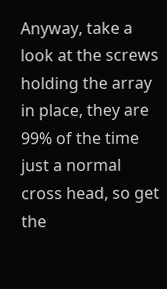Anyway, take a look at the screws holding the array in place, they are 99% of the time just a normal cross head, so get the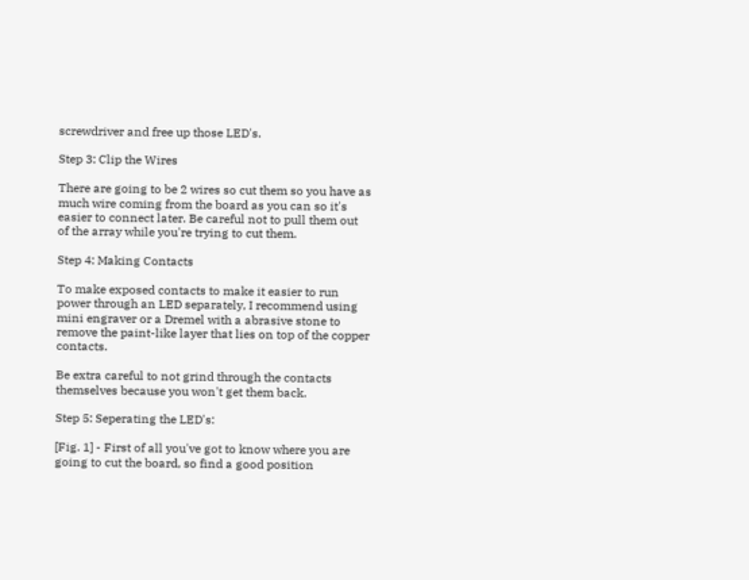screwdriver and free up those LED's.

Step 3: Clip the Wires

There are going to be 2 wires so cut them so you have as much wire coming from the board as you can so it's easier to connect later. Be careful not to pull them out of the array while you're trying to cut them.

Step 4: Making Contacts

To make exposed contacts to make it easier to run power through an LED separately, I recommend using mini engraver or a Dremel with a abrasive stone to remove the paint-like layer that lies on top of the copper contacts.

Be extra careful to not grind through the contacts themselves because you won't get them back.

Step 5: Seperating the LED's:

[Fig. 1] - First of all you've got to know where you are going to cut the board, so find a good position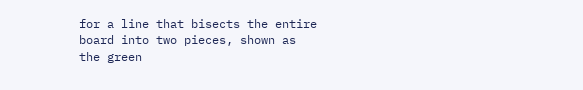for a line that bisects the entire board into two pieces, shown as the green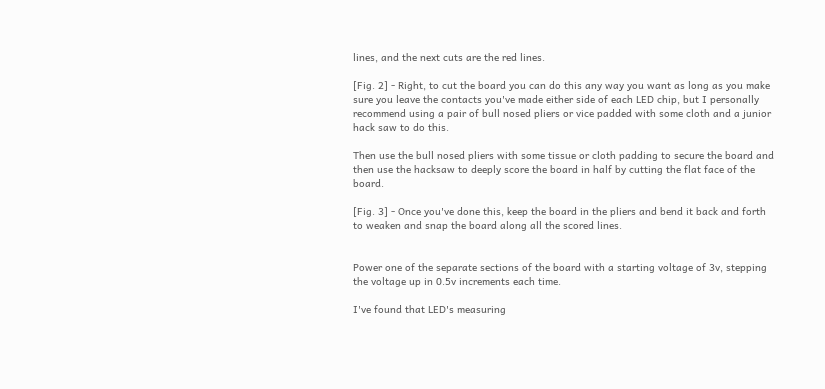lines, and the next cuts are the red lines.

[Fig. 2] - Right, to cut the board you can do this any way you want as long as you make sure you leave the contacts you've made either side of each LED chip, but I personally recommend using a pair of bull nosed pliers or vice padded with some cloth and a junior hack saw to do this.

Then use the bull nosed pliers with some tissue or cloth padding to secure the board and then use the hacksaw to deeply score the board in half by cutting the flat face of the board.

[Fig. 3] - Once you've done this, keep the board in the pliers and bend it back and forth to weaken and snap the board along all the scored lines.


Power one of the separate sections of the board with a starting voltage of 3v, stepping the voltage up in 0.5v increments each time.

I've found that LED's measuring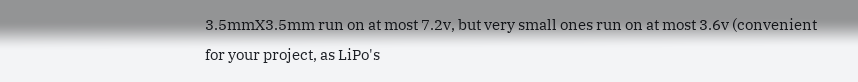3.5mmX3.5mm run on at most 7.2v, but very small ones run on at most 3.6v (convenient for your project, as LiPo's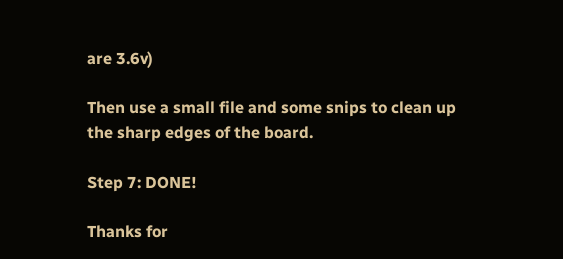are 3.6v)

Then use a small file and some snips to clean up the sharp edges of the board.

Step 7: DONE!

Thanks for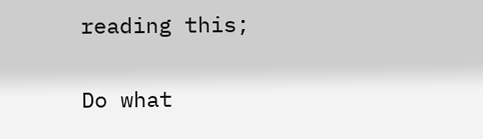reading this;

Do what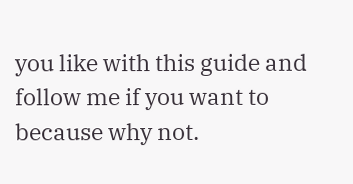you like with this guide and follow me if you want to because why not.